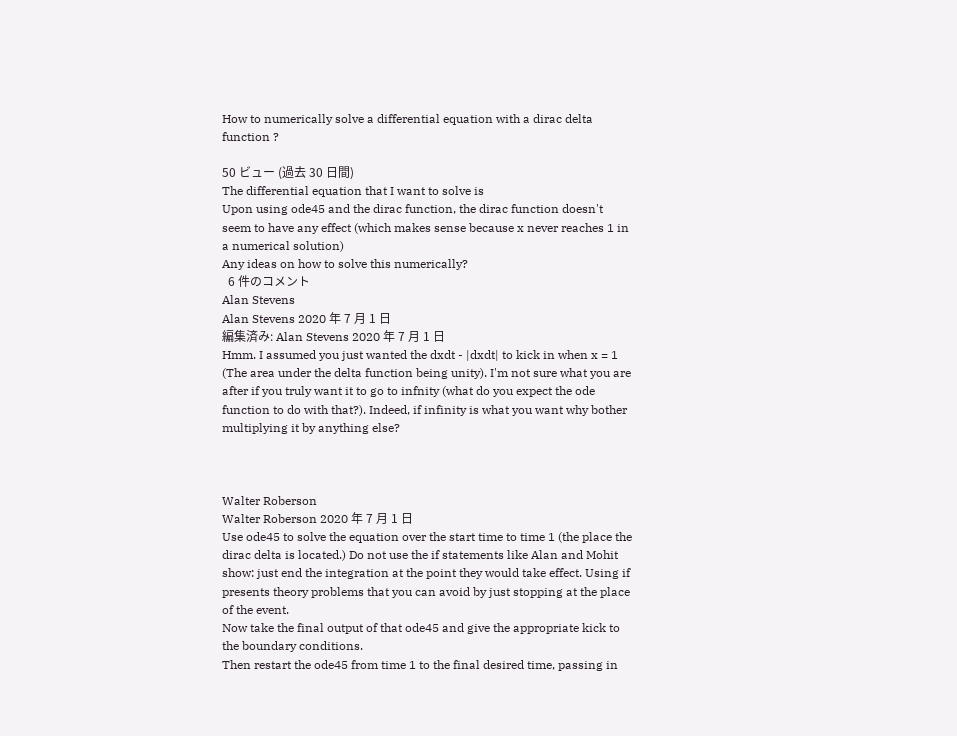How to numerically solve a differential equation with a dirac delta function ?

50 ビュー (過去 30 日間)
The differential equation that I want to solve is
Upon using ode45 and the dirac function, the dirac function doesn't seem to have any effect (which makes sense because x never reaches 1 in a numerical solution)
Any ideas on how to solve this numerically?
  6 件のコメント
Alan Stevens
Alan Stevens 2020 年 7 月 1 日
編集済み: Alan Stevens 2020 年 7 月 1 日
Hmm. I assumed you just wanted the dxdt - |dxdt| to kick in when x = 1 (The area under the delta function being unity). I'm not sure what you are after if you truly want it to go to infnity (what do you expect the ode function to do with that?). Indeed, if infinity is what you want why bother multiplying it by anything else?



Walter Roberson
Walter Roberson 2020 年 7 月 1 日
Use ode45 to solve the equation over the start time to time 1 (the place the dirac delta is located.) Do not use the if statements like Alan and Mohit show: just end the integration at the point they would take effect. Using if presents theory problems that you can avoid by just stopping at the place of the event.
Now take the final output of that ode45 and give the appropriate kick to the boundary conditions.
Then restart the ode45 from time 1 to the final desired time, passing in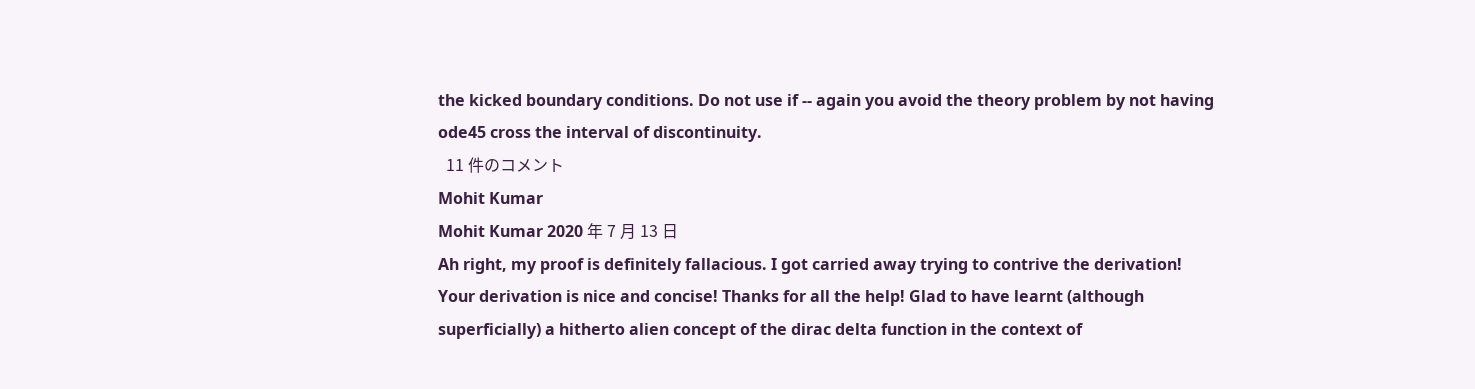the kicked boundary conditions. Do not use if -- again you avoid the theory problem by not having ode45 cross the interval of discontinuity.
  11 件のコメント
Mohit Kumar
Mohit Kumar 2020 年 7 月 13 日
Ah right, my proof is definitely fallacious. I got carried away trying to contrive the derivation!
Your derivation is nice and concise! Thanks for all the help! Glad to have learnt (although superficially) a hitherto alien concept of the dirac delta function in the context of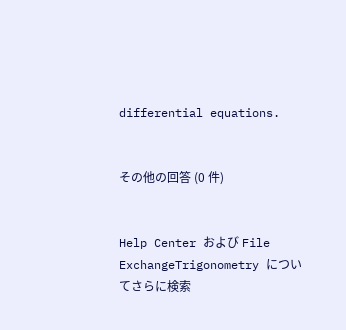differential equations.


その他の回答 (0 件)


Help Center および File ExchangeTrigonometry についてさらに検索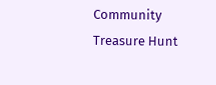Community Treasure Hunt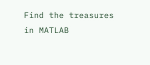Find the treasures in MATLAB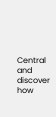Central and discover how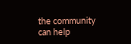the community can help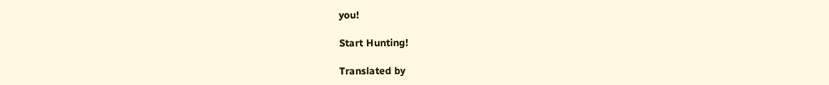you!

Start Hunting!

Translated by